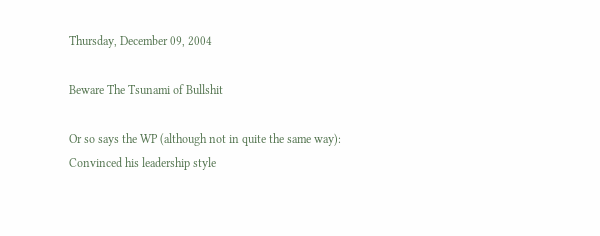Thursday, December 09, 2004

Beware The Tsunami of Bullshit

Or so says the WP (although not in quite the same way):
Convinced his leadership style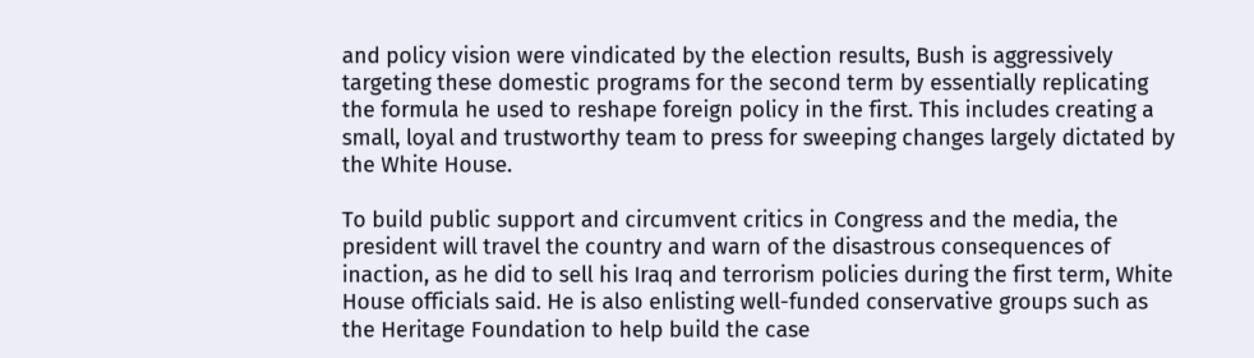and policy vision were vindicated by the election results, Bush is aggressively targeting these domestic programs for the second term by essentially replicating the formula he used to reshape foreign policy in the first. This includes creating a small, loyal and trustworthy team to press for sweeping changes largely dictated by the White House.

To build public support and circumvent critics in Congress and the media, the president will travel the country and warn of the disastrous consequences of inaction, as he did to sell his Iraq and terrorism policies during the first term, White House officials said. He is also enlisting well-funded conservative groups such as the Heritage Foundation to help build the case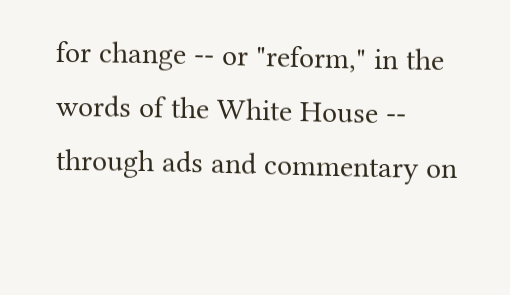for change -- or "reform," in the words of the White House -- through ads and commentary on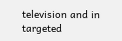television and in targeted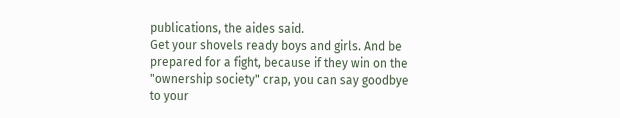publications, the aides said.
Get your shovels ready boys and girls. And be prepared for a fight, because if they win on the "ownership society" crap, you can say goodbye to your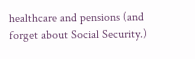healthcare and pensions (and forget about Social Security.)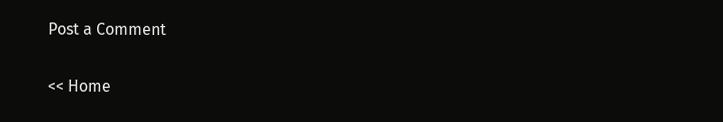Post a Comment

<< Home